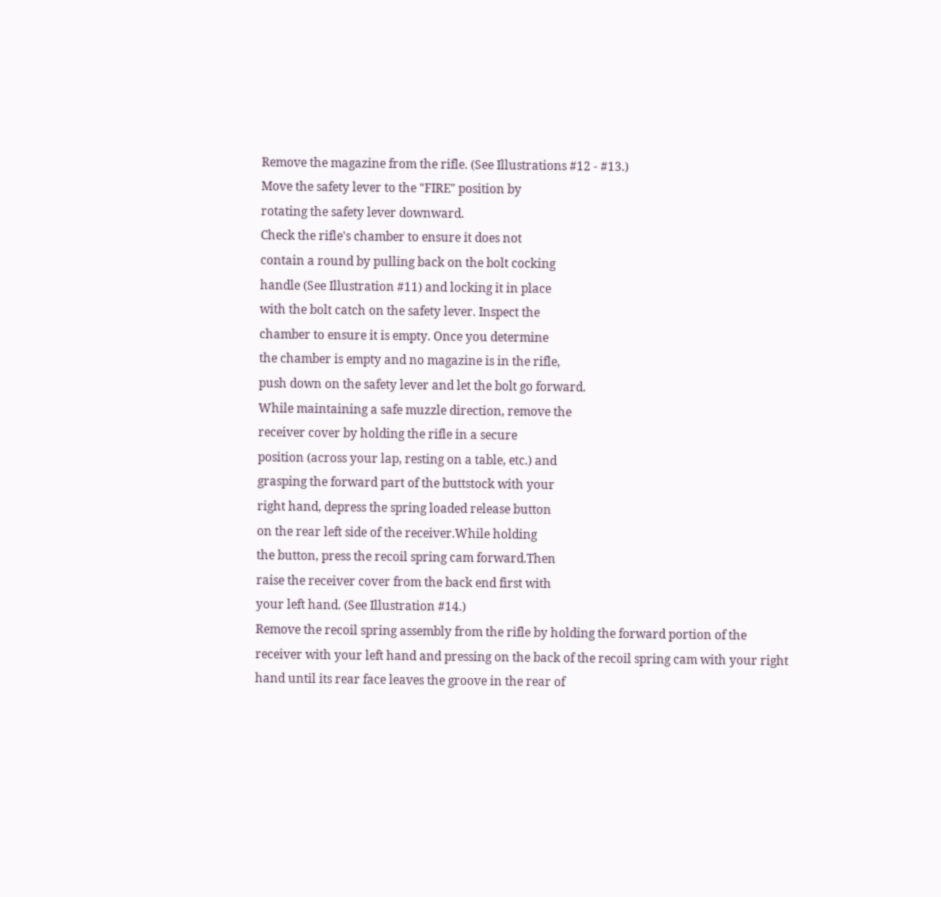Remove the magazine from the rifle. (See Illustrations #12 - #13.)
Move the safety lever to the "FIRE" position by
rotating the safety lever downward.
Check the rifle's chamber to ensure it does not
contain a round by pulling back on the bolt cocking
handle (See Illustration #11) and locking it in place
with the bolt catch on the safety lever. Inspect the
chamber to ensure it is empty. Once you determine
the chamber is empty and no magazine is in the rifle,
push down on the safety lever and let the bolt go forward.
While maintaining a safe muzzle direction, remove the
receiver cover by holding the rifle in a secure
position (across your lap, resting on a table, etc.) and
grasping the forward part of the buttstock with your
right hand, depress the spring loaded release button
on the rear left side of the receiver.While holding
the button, press the recoil spring cam forward.Then
raise the receiver cover from the back end first with
your left hand. (See Illustration #14.)
Remove the recoil spring assembly from the rifle by holding the forward portion of the
receiver with your left hand and pressing on the back of the recoil spring cam with your right
hand until its rear face leaves the groove in the rear of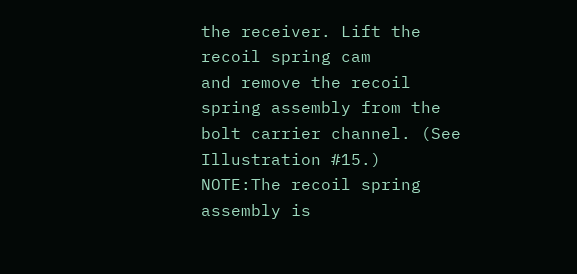the receiver. Lift the recoil spring cam
and remove the recoil spring assembly from the bolt carrier channel. (See Illustration #15.)
NOTE:The recoil spring assembly is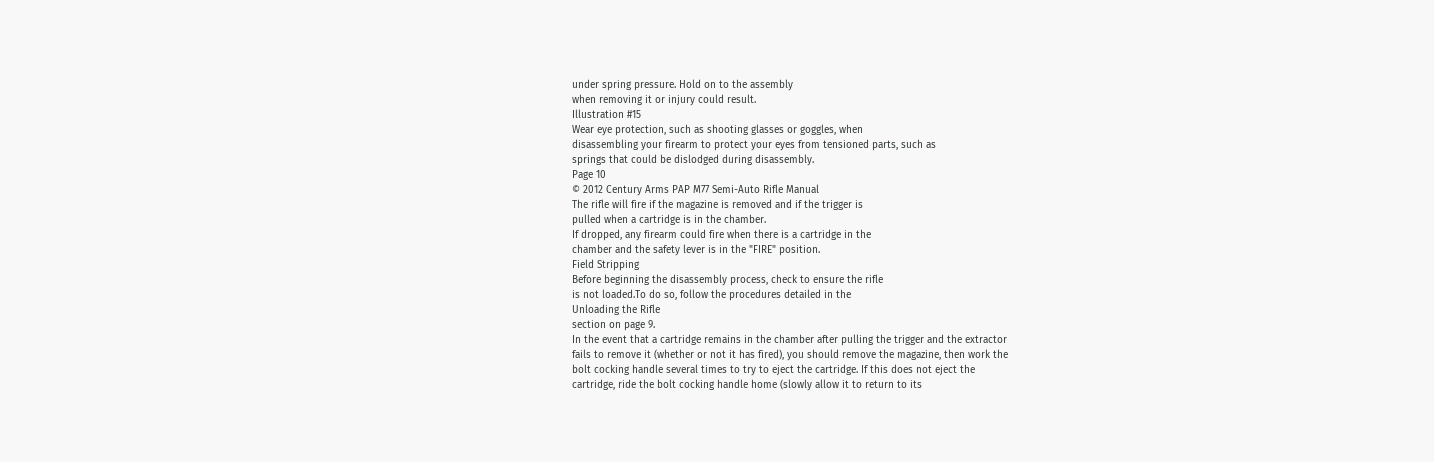under spring pressure. Hold on to the assembly
when removing it or injury could result.
Illustration #15
Wear eye protection, such as shooting glasses or goggles, when
disassembling your firearm to protect your eyes from tensioned parts, such as
springs that could be dislodged during disassembly.
Page 10
© 2012 Century Arms PAP M77 Semi-Auto Rifle Manual
The rifle will fire if the magazine is removed and if the trigger is
pulled when a cartridge is in the chamber.
If dropped, any firearm could fire when there is a cartridge in the
chamber and the safety lever is in the "FIRE" position.
Field Stripping
Before beginning the disassembly process, check to ensure the rifle
is not loaded.To do so, follow the procedures detailed in the
Unloading the Rifle
section on page 9.
In the event that a cartridge remains in the chamber after pulling the trigger and the extractor
fails to remove it (whether or not it has fired), you should remove the magazine, then work the
bolt cocking handle several times to try to eject the cartridge. If this does not eject the
cartridge, ride the bolt cocking handle home (slowly allow it to return to its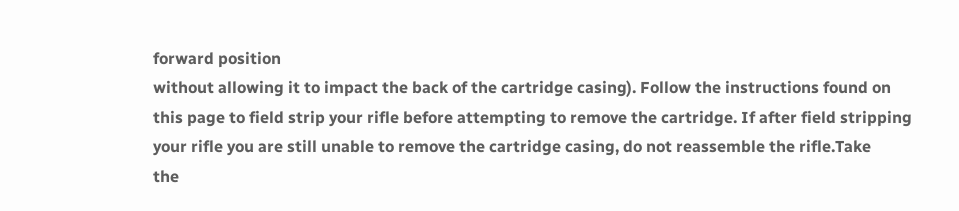forward position
without allowing it to impact the back of the cartridge casing). Follow the instructions found on
this page to field strip your rifle before attempting to remove the cartridge. If after field stripping
your rifle you are still unable to remove the cartridge casing, do not reassemble the rifle.Take
the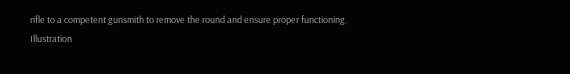rifle to a competent gunsmith to remove the round and ensure proper functioning.
Illustration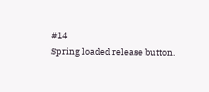#14
Spring loaded release button.